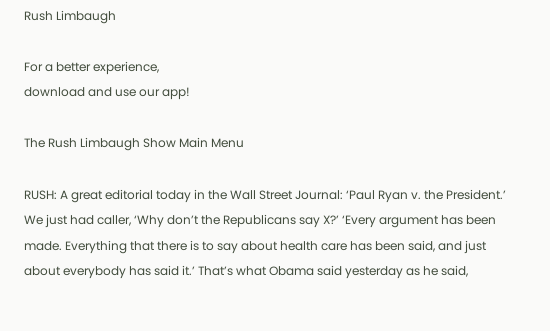Rush Limbaugh

For a better experience,
download and use our app!

The Rush Limbaugh Show Main Menu

RUSH: A great editorial today in the Wall Street Journal: ‘Paul Ryan v. the President.’ We just had caller, ‘Why don’t the Republicans say X?’ ‘Every argument has been made. Everything that there is to say about health care has been said, and just about everybody has said it.’ That’s what Obama said yesterday as he said,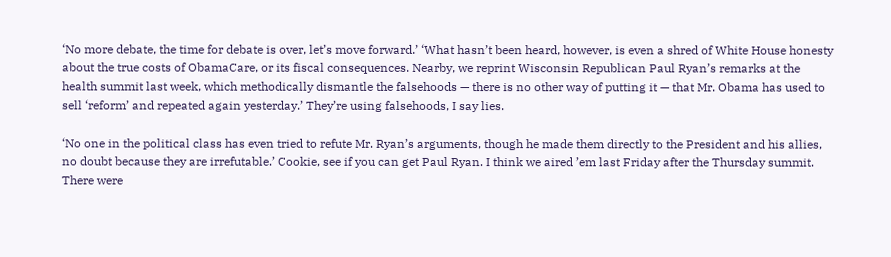‘No more debate, the time for debate is over, let’s move forward.’ ‘What hasn’t been heard, however, is even a shred of White House honesty about the true costs of ObamaCare, or its fiscal consequences. Nearby, we reprint Wisconsin Republican Paul Ryan’s remarks at the health summit last week, which methodically dismantle the falsehoods — there is no other way of putting it — that Mr. Obama has used to sell ‘reform’ and repeated again yesterday.’ They’re using falsehoods, I say lies.

‘No one in the political class has even tried to refute Mr. Ryan’s arguments, though he made them directly to the President and his allies, no doubt because they are irrefutable.’ Cookie, see if you can get Paul Ryan. I think we aired ’em last Friday after the Thursday summit. There were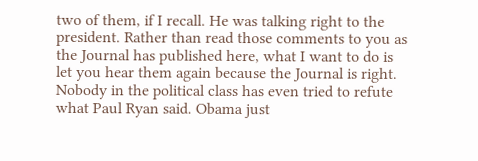two of them, if I recall. He was talking right to the president. Rather than read those comments to you as the Journal has published here, what I want to do is let you hear them again because the Journal is right. Nobody in the political class has even tried to refute what Paul Ryan said. Obama just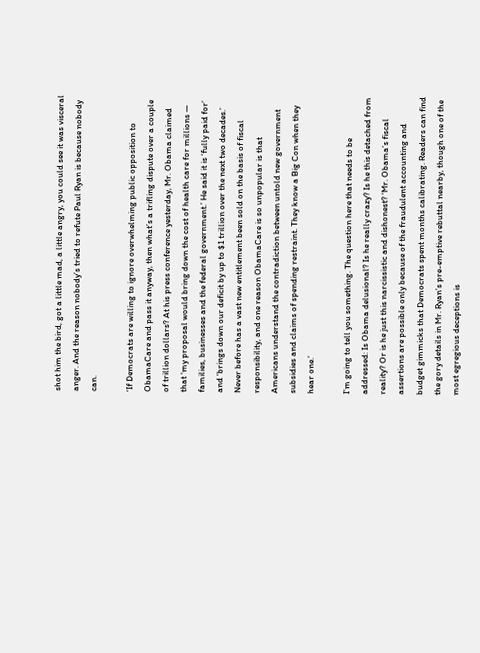shot him the bird, got a little mad, a little angry, you could see it was visceral anger. And the reason nobody’s tried to refute Paul Ryan is because nobody can.

‘If Democrats are willing to ignore overwhelming public opposition to ObamaCare and pass it anyway, then what’s a trifling dispute over a couple of trillion dollars? At his press conference yesterday, Mr. Obama claimed that ‘my proposal would bring down the cost of health care for millions — families, businesses and the federal government.’ He said it is ‘fully paid for’ and ‘brings down our deficit by up to $1 trillion over the next two decades.’ Never before has a vast new entitlement been sold on the basis of fiscal responsibility, and one reason ObamaCare is so unpopular is that Americans understand the contradiction between untold new government subsidies and claims of spending restraint. They know a Big Con when they hear one.’

I’m going to tell you something. The question here that needs to be addressed: Is Obama delusional? Is he really crazy? Is he this detached from reality? Or is he just this narcissistic and dishonest? ‘Mr. Obama’s fiscal assertions are possible only because of the fraudulent accounting and budget gimmicks that Democrats spent months calibrating. Readers can find the gory details in Mr. Ryan’s pre-emptive rebuttal nearby, though one of the most egregious deceptions is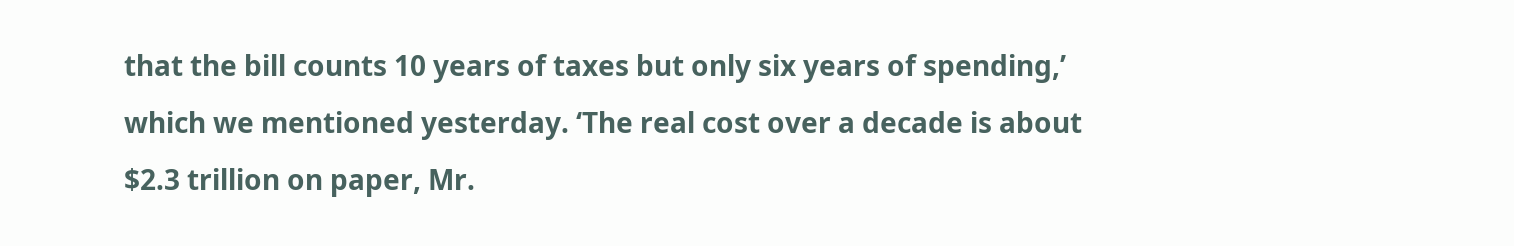that the bill counts 10 years of taxes but only six years of spending,’ which we mentioned yesterday. ‘The real cost over a decade is about $2.3 trillion on paper, Mr.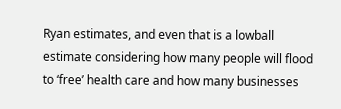Ryan estimates, and even that is a lowball estimate considering how many people will flood to ‘free’ health care and how many businesses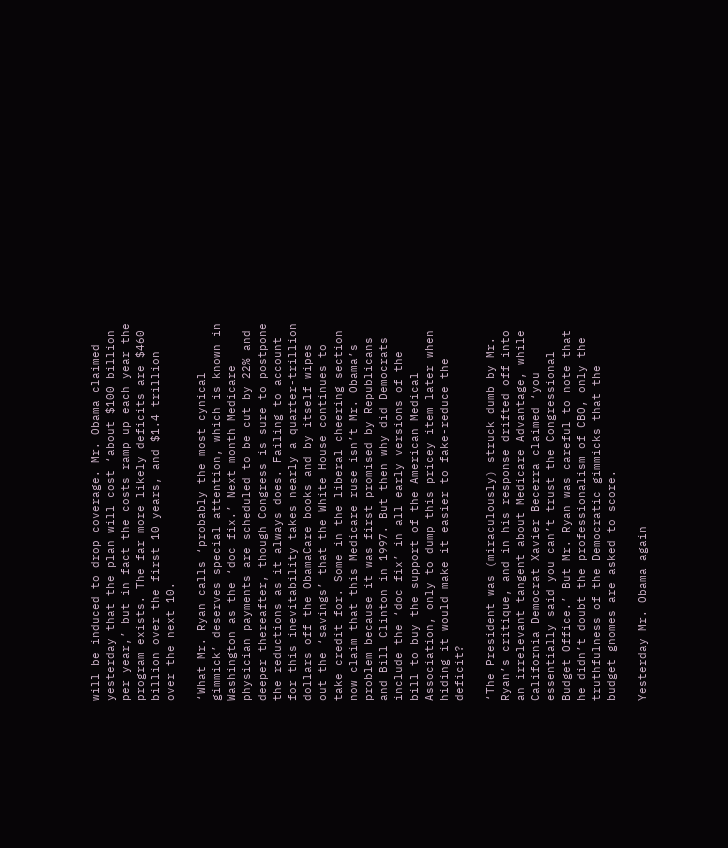will be induced to drop coverage. Mr. Obama claimed yesterday that the plan will cost ‘about $100 billion per year,’ but in fact the costs ramp up each year the program exists. The far more likely deficits are $460 billion over the first 10 years, and $1.4 trillion over the next 10.

‘What Mr. Ryan calls ‘probably the most cynical gimmick’ deserves special attention, which is known in Washington as the ‘doc fix.’ Next month Medicare physician payments are scheduled to be cut by 22% and deeper thereafter, though Congress is sure to postpone the reductions as it always does. Failing to account for this inevitability takes nearly a quarter-trillion dollars off the ObamaCare books and by itself wipes out the ‘savings’ that the White House continues to take credit for. Some in the liberal cheering section now claim that this Medicare ruse isn’t Mr. Obama’s problem because it was first promised by Republicans and Bill Clinton in 1997. But then why did Democrats include the ‘doc fix’ in all early versions of the bill to buy the support of the American Medical Association, only to dump this pricey item later when hiding it would make it easier to fake-reduce the deficit?

‘The President was (miraculously) struck dumb by Mr. Ryan’s critique, and in his response drifted off into an irrelevant tangent about Medicare Advantage, while California Democrat Xavier Becerra claimed ‘you essentially said you can’t trust the Congressional Budget Office.’ But Mr. Ryan was careful to note that he didn’t doubt the professionalism of CBO, only the truthfulness of the Democratic gimmicks that the budget gnomes are asked to score.

Yesterday Mr. Obama again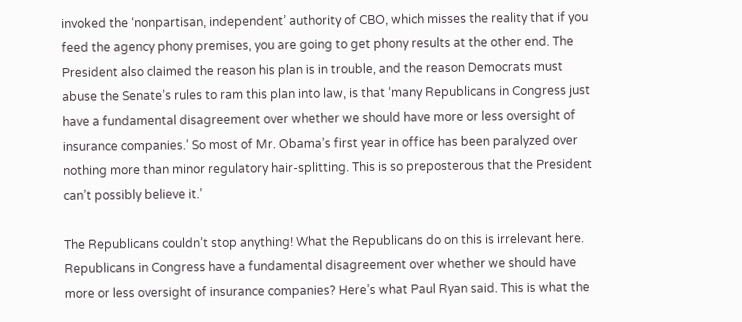invoked the ‘nonpartisan, independent’ authority of CBO, which misses the reality that if you feed the agency phony premises, you are going to get phony results at the other end. The President also claimed the reason his plan is in trouble, and the reason Democrats must abuse the Senate’s rules to ram this plan into law, is that ‘many Republicans in Congress just have a fundamental disagreement over whether we should have more or less oversight of insurance companies.’ So most of Mr. Obama’s first year in office has been paralyzed over nothing more than minor regulatory hair-splitting. This is so preposterous that the President can’t possibly believe it.’

The Republicans couldn’t stop anything! What the Republicans do on this is irrelevant here. Republicans in Congress have a fundamental disagreement over whether we should have more or less oversight of insurance companies? Here’s what Paul Ryan said. This is what the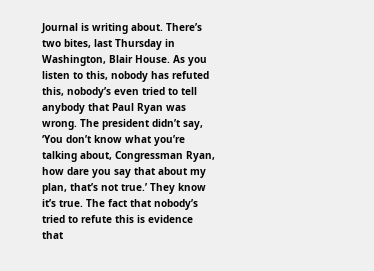Journal is writing about. There’s two bites, last Thursday in Washington, Blair House. As you listen to this, nobody has refuted this, nobody’s even tried to tell anybody that Paul Ryan was wrong. The president didn’t say, ‘You don’t know what you’re talking about, Congressman Ryan, how dare you say that about my plan, that’s not true.’ They know it’s true. The fact that nobody’s tried to refute this is evidence that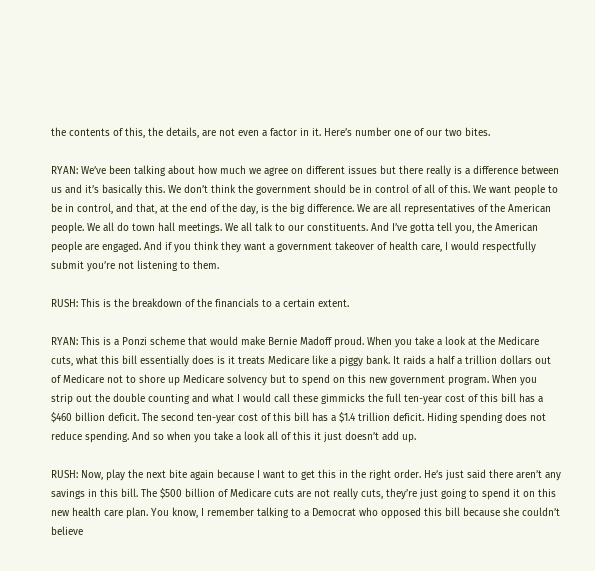the contents of this, the details, are not even a factor in it. Here’s number one of our two bites.

RYAN: We’ve been talking about how much we agree on different issues but there really is a difference between us and it’s basically this. We don’t think the government should be in control of all of this. We want people to be in control, and that, at the end of the day, is the big difference. We are all representatives of the American people. We all do town hall meetings. We all talk to our constituents. And I’ve gotta tell you, the American people are engaged. And if you think they want a government takeover of health care, I would respectfully submit you’re not listening to them.

RUSH: This is the breakdown of the financials to a certain extent.

RYAN: This is a Ponzi scheme that would make Bernie Madoff proud. When you take a look at the Medicare cuts, what this bill essentially does is it treats Medicare like a piggy bank. It raids a half a trillion dollars out of Medicare not to shore up Medicare solvency but to spend on this new government program. When you strip out the double counting and what I would call these gimmicks the full ten-year cost of this bill has a $460 billion deficit. The second ten-year cost of this bill has a $1.4 trillion deficit. Hiding spending does not reduce spending. And so when you take a look all of this it just doesn’t add up.

RUSH: Now, play the next bite again because I want to get this in the right order. He’s just said there aren’t any savings in this bill. The $500 billion of Medicare cuts are not really cuts, they’re just going to spend it on this new health care plan. You know, I remember talking to a Democrat who opposed this bill because she couldn’t believe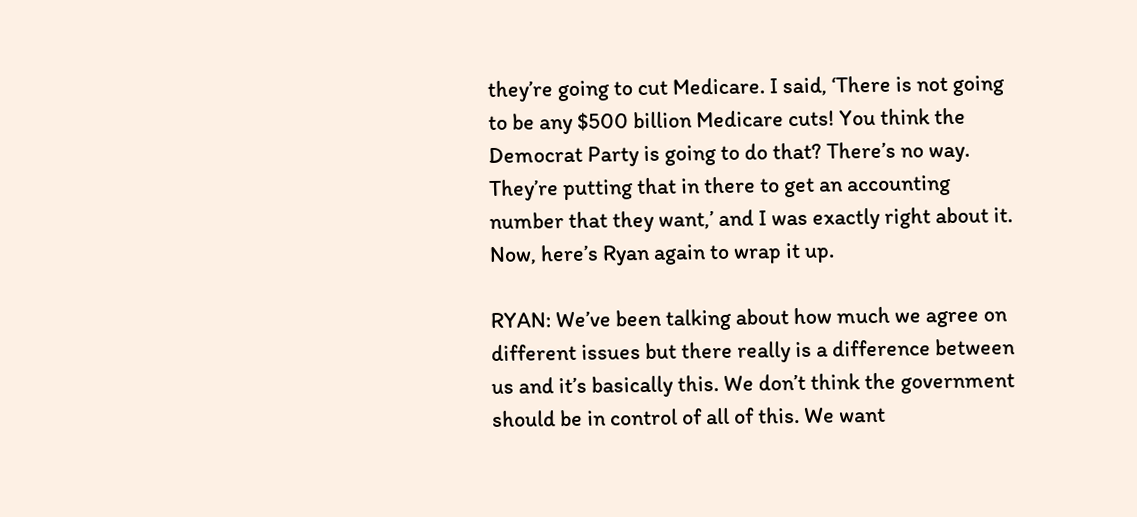they’re going to cut Medicare. I said, ‘There is not going to be any $500 billion Medicare cuts! You think the Democrat Party is going to do that? There’s no way. They’re putting that in there to get an accounting number that they want,’ and I was exactly right about it. Now, here’s Ryan again to wrap it up.

RYAN: We’ve been talking about how much we agree on different issues but there really is a difference between us and it’s basically this. We don’t think the government should be in control of all of this. We want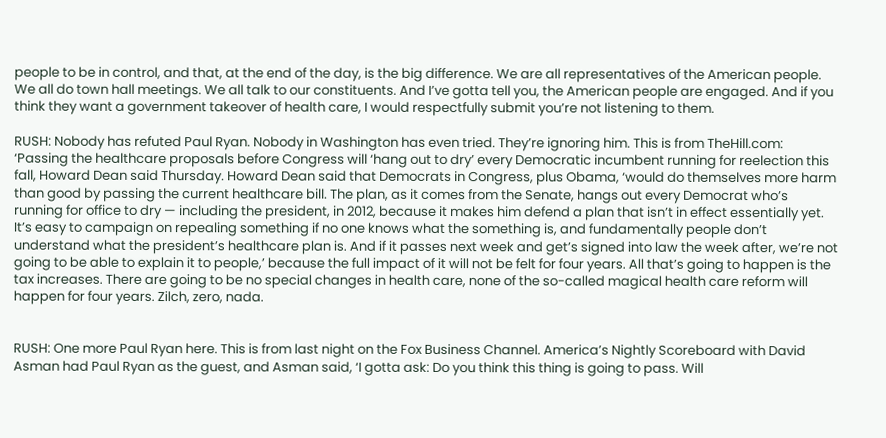people to be in control, and that, at the end of the day, is the big difference. We are all representatives of the American people. We all do town hall meetings. We all talk to our constituents. And I’ve gotta tell you, the American people are engaged. And if you think they want a government takeover of health care, I would respectfully submit you’re not listening to them.

RUSH: Nobody has refuted Paul Ryan. Nobody in Washington has even tried. They’re ignoring him. This is from TheHill.com: ‘Passing the healthcare proposals before Congress will ‘hang out to dry’ every Democratic incumbent running for reelection this fall, Howard Dean said Thursday. Howard Dean said that Democrats in Congress, plus Obama, ‘would do themselves more harm than good by passing the current healthcare bill. The plan, as it comes from the Senate, hangs out every Democrat who’s running for office to dry — including the president, in 2012, because it makes him defend a plan that isn’t in effect essentially yet. It’s easy to campaign on repealing something if no one knows what the something is, and fundamentally people don’t understand what the president’s healthcare plan is. And if it passes next week and get’s signed into law the week after, we’re not going to be able to explain it to people,’ because the full impact of it will not be felt for four years. All that’s going to happen is the tax increases. There are going to be no special changes in health care, none of the so-called magical health care reform will happen for four years. Zilch, zero, nada.


RUSH: One more Paul Ryan here. This is from last night on the Fox Business Channel. America’s Nightly Scoreboard with David Asman had Paul Ryan as the guest, and Asman said, ‘I gotta ask: Do you think this thing is going to pass. Will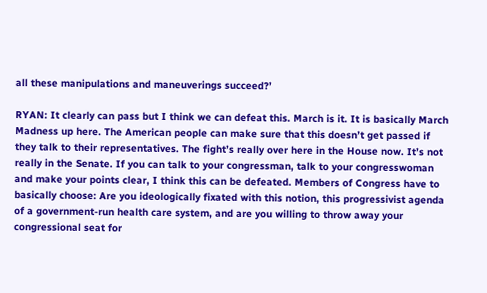all these manipulations and maneuverings succeed?’

RYAN: It clearly can pass but I think we can defeat this. March is it. It is basically March Madness up here. The American people can make sure that this doesn’t get passed if they talk to their representatives. The fight’s really over here in the House now. It’s not really in the Senate. If you can talk to your congressman, talk to your congresswoman and make your points clear, I think this can be defeated. Members of Congress have to basically choose: Are you ideologically fixated with this notion, this progressivist agenda of a government-run health care system, and are you willing to throw away your congressional seat for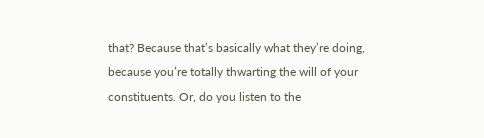that? Because that’s basically what they’re doing, because you’re totally thwarting the will of your constituents. Or, do you listen to the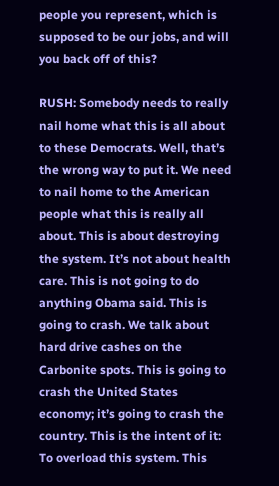people you represent, which is supposed to be our jobs, and will you back off of this?

RUSH: Somebody needs to really nail home what this is all about to these Democrats. Well, that’s the wrong way to put it. We need to nail home to the American people what this is really all about. This is about destroying the system. It’s not about health care. This is not going to do anything Obama said. This is going to crash. We talk about hard drive cashes on the Carbonite spots. This is going to crash the United States economy; it’s going to crash the country. This is the intent of it: To overload this system. This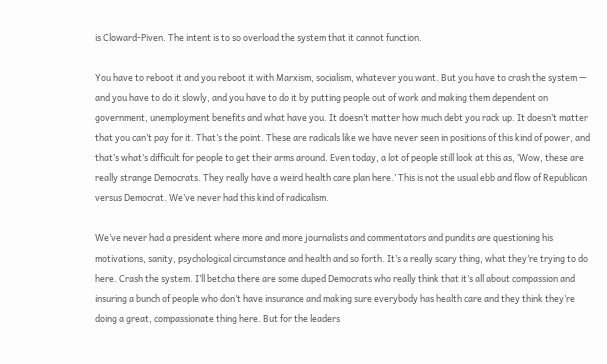is Cloward-Piven. The intent is to so overload the system that it cannot function.

You have to reboot it and you reboot it with Marxism, socialism, whatever you want. But you have to crash the system — and you have to do it slowly, and you have to do it by putting people out of work and making them dependent on government, unemployment benefits and what have you. It doesn’t matter how much debt you rack up. It doesn’t matter that you can’t pay for it. That’s the point. These are radicals like we have never seen in positions of this kind of power, and that’s what’s difficult for people to get their arms around. Even today, a lot of people still look at this as, ‘Wow, these are really strange Democrats. They really have a weird health care plan here.’ This is not the usual ebb and flow of Republican versus Democrat. We’ve never had this kind of radicalism.

We’ve never had a president where more and more journalists and commentators and pundits are questioning his motivations, sanity, psychological circumstance and health and so forth. It’s a really scary thing, what they’re trying to do here. Crash the system. I’ll betcha there are some duped Democrats who really think that it’s all about compassion and insuring a bunch of people who don’t have insurance and making sure everybody has health care and they think they’re doing a great, compassionate thing here. But for the leaders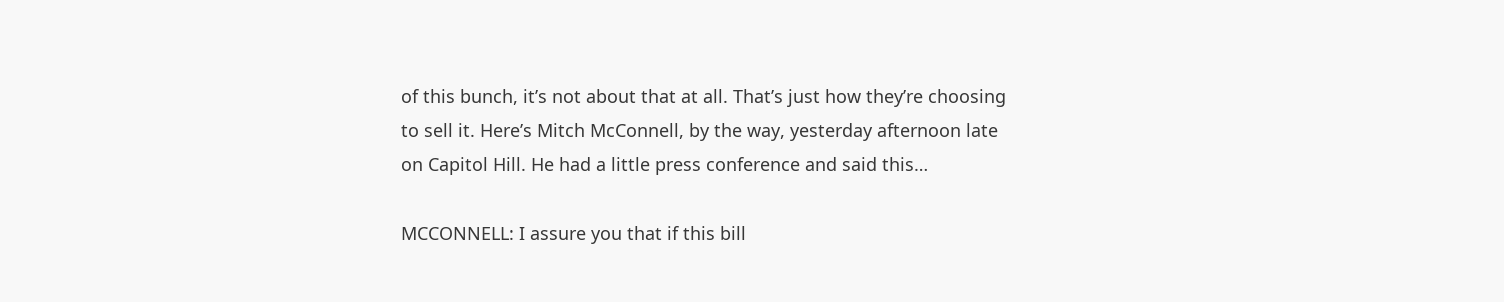of this bunch, it’s not about that at all. That’s just how they’re choosing to sell it. Here’s Mitch McConnell, by the way, yesterday afternoon late on Capitol Hill. He had a little press conference and said this…

MCCONNELL: I assure you that if this bill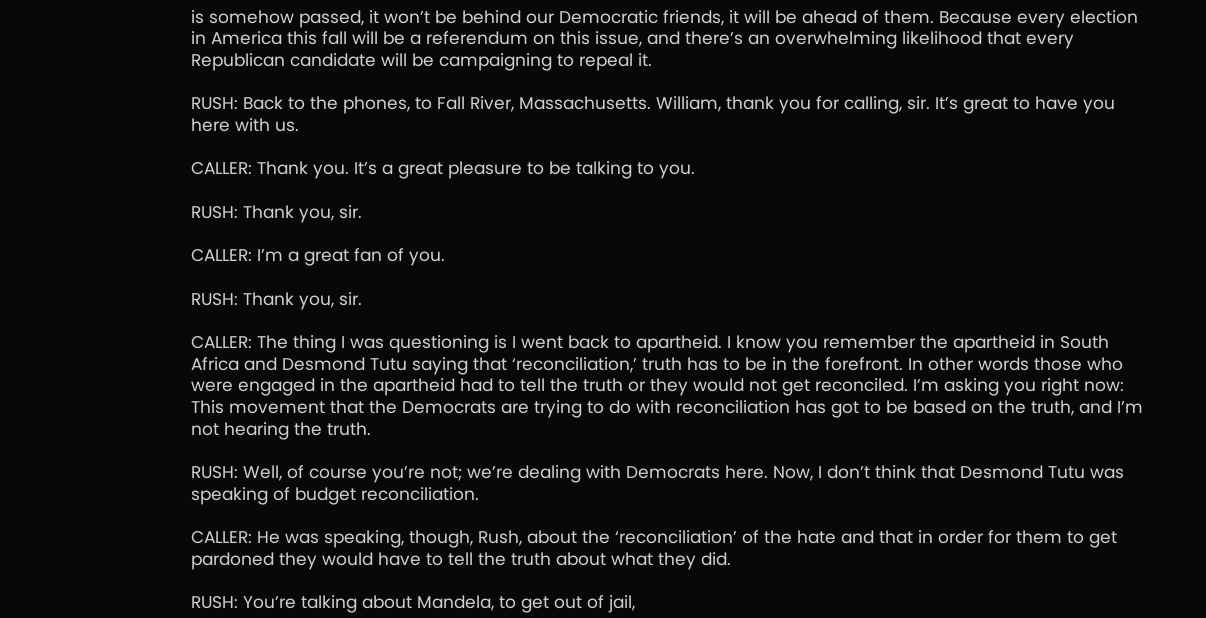is somehow passed, it won’t be behind our Democratic friends, it will be ahead of them. Because every election in America this fall will be a referendum on this issue, and there’s an overwhelming likelihood that every Republican candidate will be campaigning to repeal it.

RUSH: Back to the phones, to Fall River, Massachusetts. William, thank you for calling, sir. It’s great to have you here with us.

CALLER: Thank you. It’s a great pleasure to be talking to you.

RUSH: Thank you, sir.

CALLER: I’m a great fan of you.

RUSH: Thank you, sir.

CALLER: The thing I was questioning is I went back to apartheid. I know you remember the apartheid in South Africa and Desmond Tutu saying that ‘reconciliation,’ truth has to be in the forefront. In other words those who were engaged in the apartheid had to tell the truth or they would not get reconciled. I’m asking you right now: This movement that the Democrats are trying to do with reconciliation has got to be based on the truth, and I’m not hearing the truth.

RUSH: Well, of course you’re not; we’re dealing with Democrats here. Now, I don’t think that Desmond Tutu was speaking of budget reconciliation.

CALLER: He was speaking, though, Rush, about the ‘reconciliation’ of the hate and that in order for them to get pardoned they would have to tell the truth about what they did.

RUSH: You’re talking about Mandela, to get out of jail,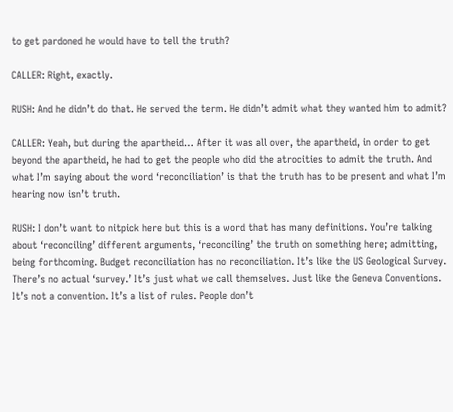to get pardoned he would have to tell the truth?

CALLER: Right, exactly.

RUSH: And he didn’t do that. He served the term. He didn’t admit what they wanted him to admit?

CALLER: Yeah, but during the apartheid… After it was all over, the apartheid, in order to get beyond the apartheid, he had to get the people who did the atrocities to admit the truth. And what I’m saying about the word ‘reconciliation’ is that the truth has to be present and what I’m hearing now isn’t truth.

RUSH: I don’t want to nitpick here but this is a word that has many definitions. You’re talking about ‘reconciling’ different arguments, ‘reconciling’ the truth on something here; admitting, being forthcoming. Budget reconciliation has no reconciliation. It’s like the US Geological Survey. There’s no actual ‘survey.’ It’s just what we call themselves. Just like the Geneva Conventions. It’s not a convention. It’s a list of rules. People don’t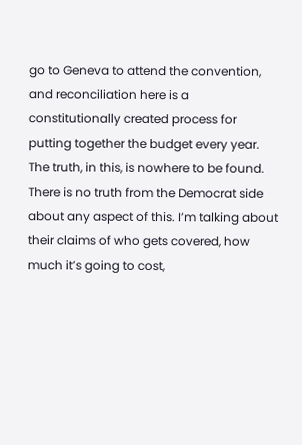go to Geneva to attend the convention, and reconciliation here is a constitutionally created process for putting together the budget every year. The truth, in this, is nowhere to be found. There is no truth from the Democrat side about any aspect of this. I’m talking about their claims of who gets covered, how much it’s going to cost,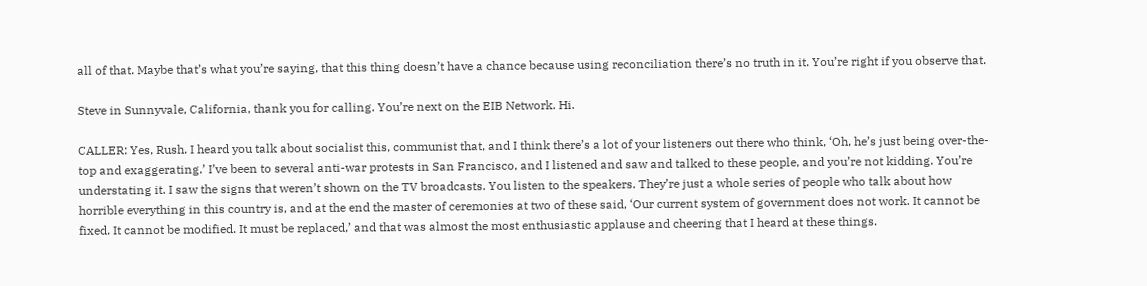all of that. Maybe that’s what you’re saying, that this thing doesn’t have a chance because using reconciliation there’s no truth in it. You’re right if you observe that.

Steve in Sunnyvale, California, thank you for calling. You’re next on the EIB Network. Hi.

CALLER: Yes, Rush. I heard you talk about socialist this, communist that, and I think there’s a lot of your listeners out there who think, ‘Oh, he’s just being over-the-top and exaggerating.’ I’ve been to several anti-war protests in San Francisco, and I listened and saw and talked to these people, and you’re not kidding. You’re understating it. I saw the signs that weren’t shown on the TV broadcasts. You listen to the speakers. They’re just a whole series of people who talk about how horrible everything in this country is, and at the end the master of ceremonies at two of these said, ‘Our current system of government does not work. It cannot be fixed. It cannot be modified. It must be replaced,’ and that was almost the most enthusiastic applause and cheering that I heard at these things.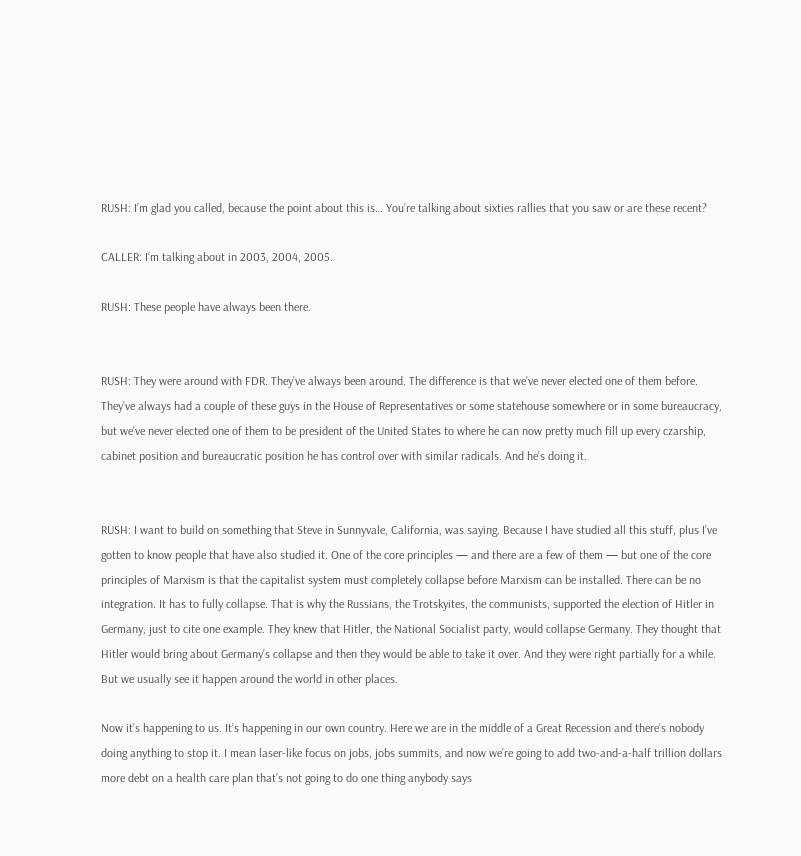RUSH: I’m glad you called, because the point about this is… You’re talking about sixties rallies that you saw or are these recent?

CALLER: I’m talking about in 2003, 2004, 2005.

RUSH: These people have always been there.


RUSH: They were around with FDR. They’ve always been around. The difference is that we’ve never elected one of them before. They’ve always had a couple of these guys in the House of Representatives or some statehouse somewhere or in some bureaucracy, but we’ve never elected one of them to be president of the United States to where he can now pretty much fill up every czarship, cabinet position and bureaucratic position he has control over with similar radicals. And he’s doing it.


RUSH: I want to build on something that Steve in Sunnyvale, California, was saying. Because I have studied all this stuff, plus I’ve gotten to know people that have also studied it. One of the core principles — and there are a few of them — but one of the core principles of Marxism is that the capitalist system must completely collapse before Marxism can be installed. There can be no integration. It has to fully collapse. That is why the Russians, the Trotskyites, the communists, supported the election of Hitler in Germany, just to cite one example. They knew that Hitler, the National Socialist party, would collapse Germany. They thought that Hitler would bring about Germany’s collapse and then they would be able to take it over. And they were right partially for a while. But we usually see it happen around the world in other places.

Now it’s happening to us. It’s happening in our own country. Here we are in the middle of a Great Recession and there’s nobody doing anything to stop it. I mean laser-like focus on jobs, jobs summits, and now we’re going to add two-and-a-half trillion dollars more debt on a health care plan that’s not going to do one thing anybody says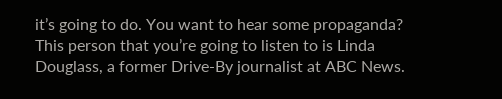it’s going to do. You want to hear some propaganda? This person that you’re going to listen to is Linda Douglass, a former Drive-By journalist at ABC News.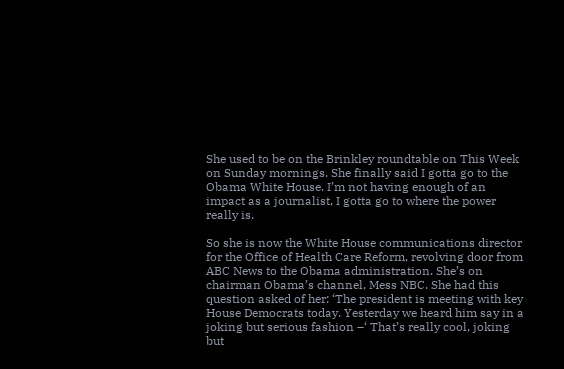She used to be on the Brinkley roundtable on This Week on Sunday mornings. She finally said I gotta go to the Obama White House. I’m not having enough of an impact as a journalist, I gotta go to where the power really is.

So she is now the White House communications director for the Office of Health Care Reform, revolving door from ABC News to the Obama administration. She’s on chairman Obama’s channel, Mess NBC. She had this question asked of her: ‘The president is meeting with key House Democrats today. Yesterday we heard him say in a joking but serious fashion –‘ That’s really cool, joking but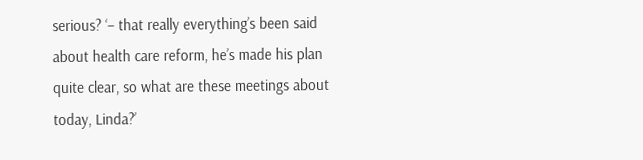serious? ‘– that really everything’s been said about health care reform, he’s made his plan quite clear, so what are these meetings about today, Linda?’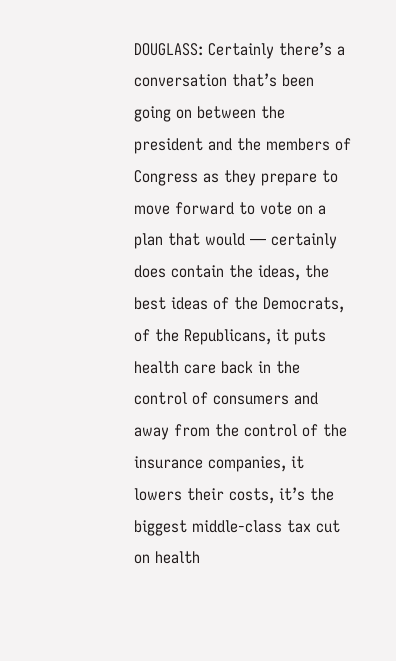DOUGLASS: Certainly there’s a conversation that’s been going on between the president and the members of Congress as they prepare to move forward to vote on a plan that would — certainly does contain the ideas, the best ideas of the Democrats, of the Republicans, it puts health care back in the control of consumers and away from the control of the insurance companies, it lowers their costs, it’s the biggest middle-class tax cut on health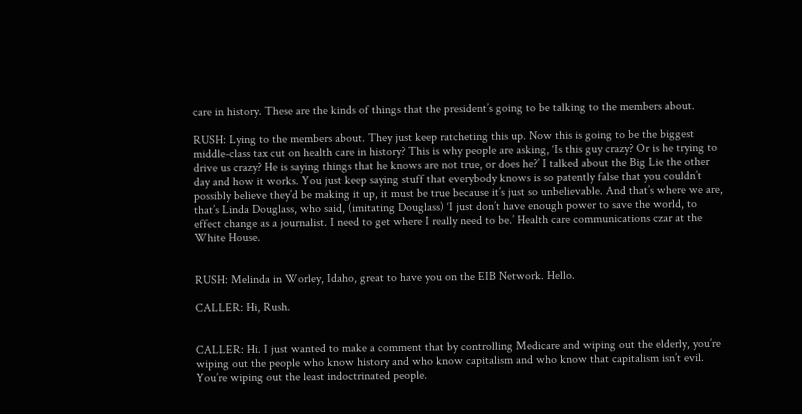care in history. These are the kinds of things that the president’s going to be talking to the members about.

RUSH: Lying to the members about. They just keep ratcheting this up. Now this is going to be the biggest middle-class tax cut on health care in history? This is why people are asking, ‘Is this guy crazy? Or is he trying to drive us crazy? He is saying things that he knows are not true, or does he?’ I talked about the Big Lie the other day and how it works. You just keep saying stuff that everybody knows is so patently false that you couldn’t possibly believe they’d be making it up, it must be true because it’s just so unbelievable. And that’s where we are, that’s Linda Douglass, who said, (imitating Douglass) ‘I just don’t have enough power to save the world, to effect change as a journalist. I need to get where I really need to be.’ Health care communications czar at the White House.


RUSH: Melinda in Worley, Idaho, great to have you on the EIB Network. Hello.

CALLER: Hi, Rush.


CALLER: Hi. I just wanted to make a comment that by controlling Medicare and wiping out the elderly, you’re wiping out the people who know history and who know capitalism and who know that capitalism isn’t evil. You’re wiping out the least indoctrinated people.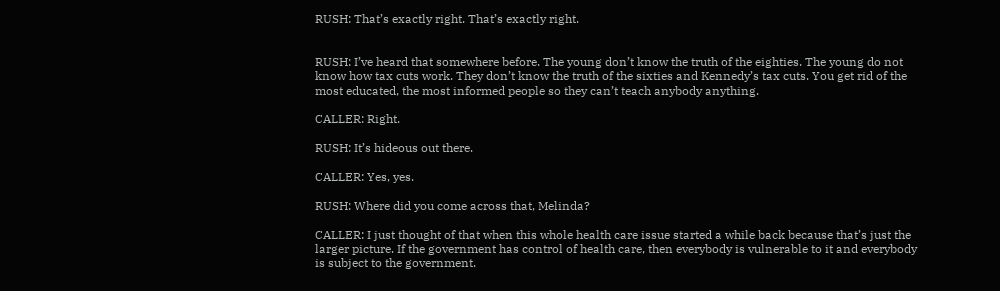RUSH: That’s exactly right. That’s exactly right.


RUSH: I’ve heard that somewhere before. The young don’t know the truth of the eighties. The young do not know how tax cuts work. They don’t know the truth of the sixties and Kennedy’s tax cuts. You get rid of the most educated, the most informed people so they can’t teach anybody anything.

CALLER: Right.

RUSH: It’s hideous out there.

CALLER: Yes, yes.

RUSH: Where did you come across that, Melinda?

CALLER: I just thought of that when this whole health care issue started a while back because that’s just the larger picture. If the government has control of health care, then everybody is vulnerable to it and everybody is subject to the government.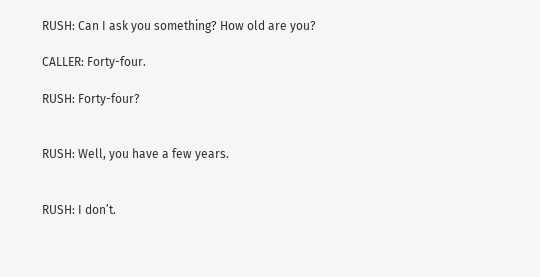RUSH: Can I ask you something? How old are you?

CALLER: Forty-four.

RUSH: Forty-four?


RUSH: Well, you have a few years.


RUSH: I don’t.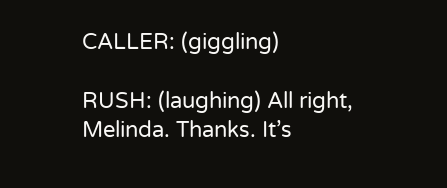CALLER: (giggling)

RUSH: (laughing) All right, Melinda. Thanks. It’s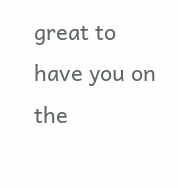great to have you on the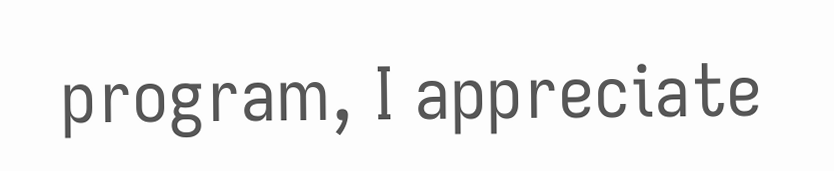program, I appreciate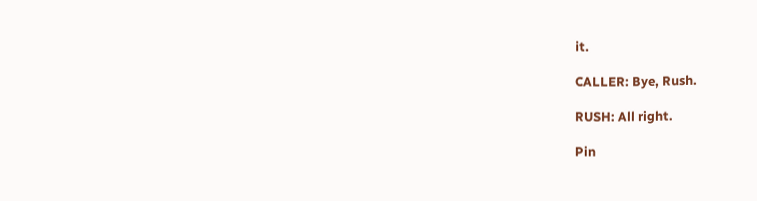it.

CALLER: Bye, Rush.

RUSH: All right.

Pin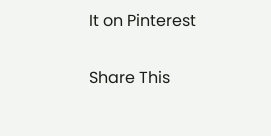It on Pinterest

Share This